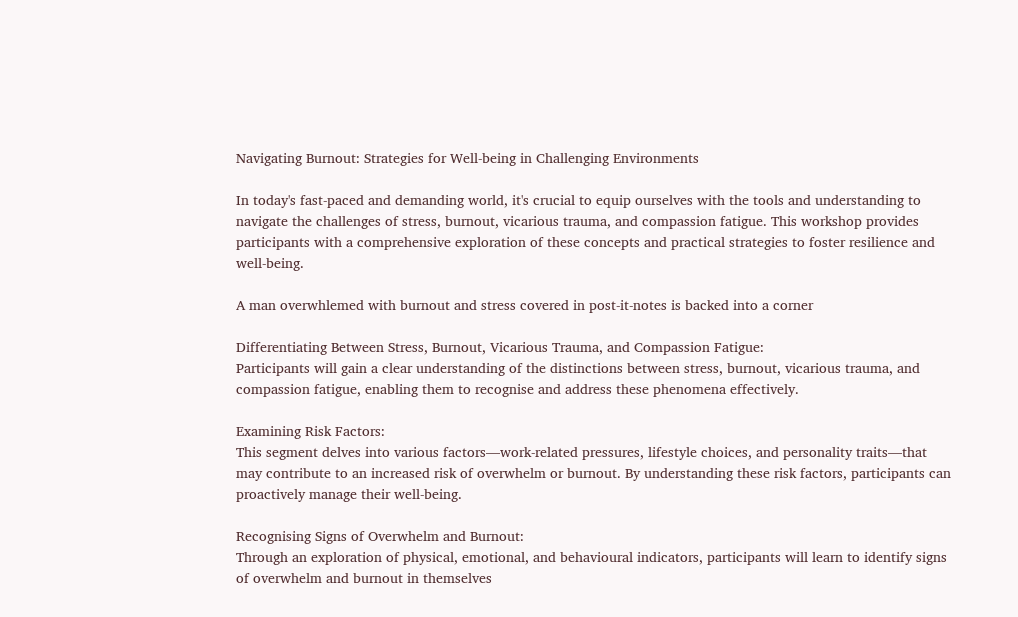Navigating Burnout: Strategies for Well-being in Challenging Environments

In today's fast-paced and demanding world, it's crucial to equip ourselves with the tools and understanding to navigate the challenges of stress, burnout, vicarious trauma, and compassion fatigue. This workshop provides participants with a comprehensive exploration of these concepts and practical strategies to foster resilience and well-being.

A man overwhlemed with burnout and stress covered in post-it-notes is backed into a corner

Differentiating Between Stress, Burnout, Vicarious Trauma, and Compassion Fatigue:
Participants will gain a clear understanding of the distinctions between stress, burnout, vicarious trauma, and compassion fatigue, enabling them to recognise and address these phenomena effectively.

Examining Risk Factors:
This segment delves into various factors—work-related pressures, lifestyle choices, and personality traits—that may contribute to an increased risk of overwhelm or burnout. By understanding these risk factors, participants can proactively manage their well-being.

Recognising Signs of Overwhelm and Burnout:
Through an exploration of physical, emotional, and behavioural indicators, participants will learn to identify signs of overwhelm and burnout in themselves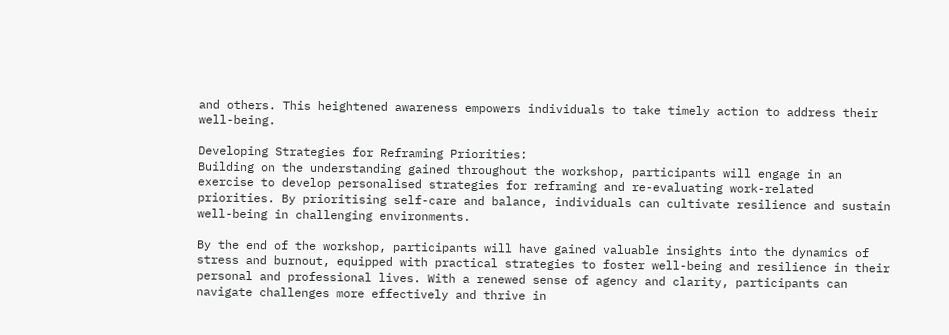and others. This heightened awareness empowers individuals to take timely action to address their well-being.

Developing Strategies for Reframing Priorities:
Building on the understanding gained throughout the workshop, participants will engage in an exercise to develop personalised strategies for reframing and re-evaluating work-related priorities. By prioritising self-care and balance, individuals can cultivate resilience and sustain well-being in challenging environments.

By the end of the workshop, participants will have gained valuable insights into the dynamics of stress and burnout, equipped with practical strategies to foster well-being and resilience in their personal and professional lives. With a renewed sense of agency and clarity, participants can navigate challenges more effectively and thrive in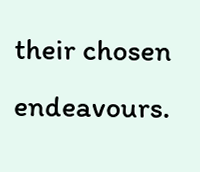their chosen endeavours.